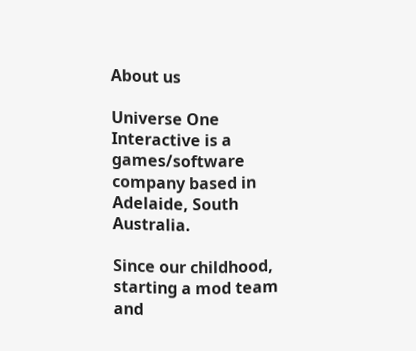About us

Universe One Interactive is a games/software company based in Adelaide, South Australia.

Since our childhood, starting a mod team and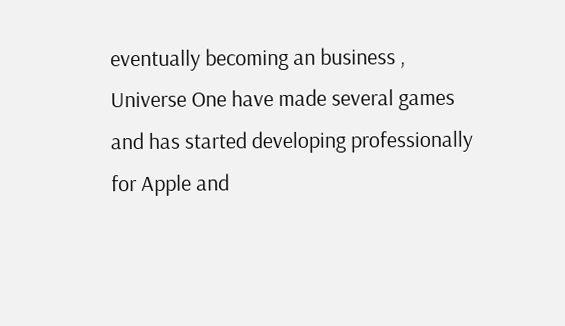eventually becoming an business , Universe One have made several games and has started developing professionally for Apple and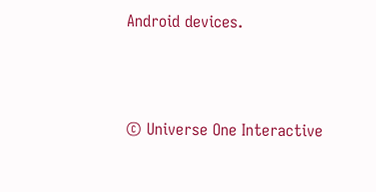Android devices.



© Universe One Interactive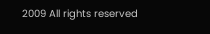2009 All rights reserved